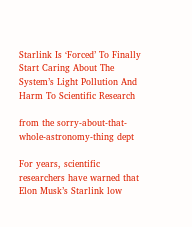Starlink Is ‘Forced’ To Finally Start Caring About The System’s Light Pollution And Harm To Scientific Research

from the sorry-about-that-whole-astronomy-thing dept

For years, scientific researchers have warned that Elon Musk’s Starlink low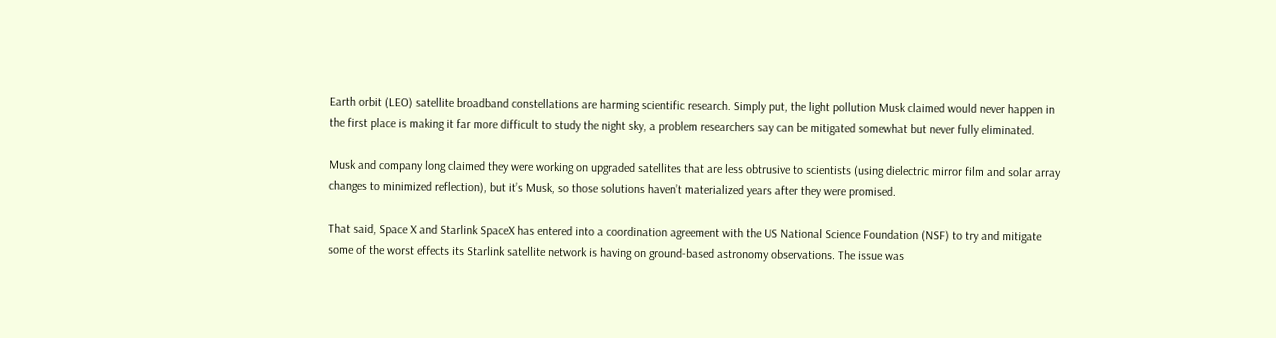Earth orbit (LEO) satellite broadband constellations are harming scientific research. Simply put, the light pollution Musk claimed would never happen in the first place is making it far more difficult to study the night sky, a problem researchers say can be mitigated somewhat but never fully eliminated.

Musk and company long claimed they were working on upgraded satellites that are less obtrusive to scientists (using dielectric mirror film and solar array changes to minimized reflection), but it’s Musk, so those solutions haven’t materialized years after they were promised.

That said, Space X and Starlink SpaceX has entered into a coordination agreement with the US National Science Foundation (NSF) to try and mitigate some of the worst effects its Starlink satellite network is having on ground-based astronomy observations. The issue was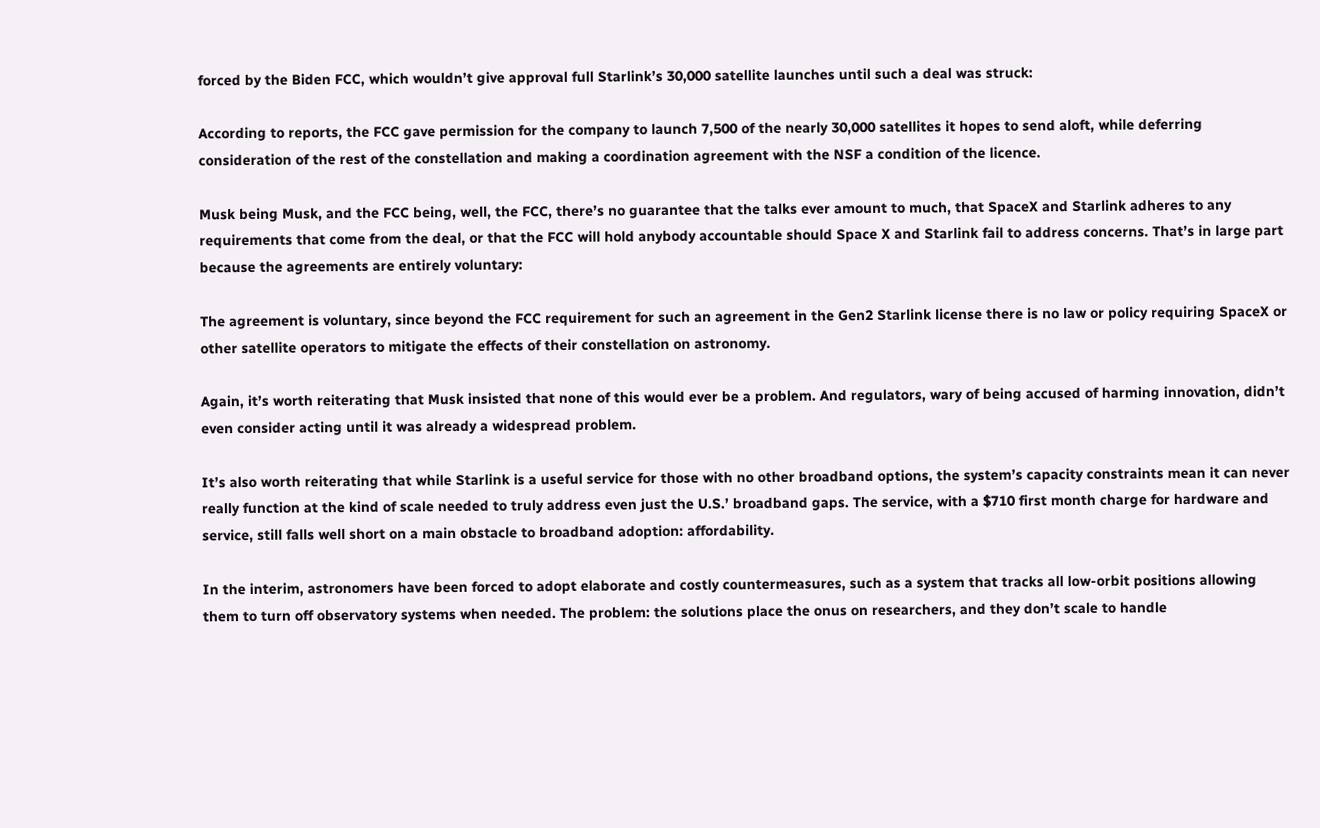forced by the Biden FCC, which wouldn’t give approval full Starlink’s 30,000 satellite launches until such a deal was struck:

According to reports, the FCC gave permission for the company to launch 7,500 of the nearly 30,000 satellites it hopes to send aloft, while deferring consideration of the rest of the constellation and making a coordination agreement with the NSF a condition of the licence.

Musk being Musk, and the FCC being, well, the FCC, there’s no guarantee that the talks ever amount to much, that SpaceX and Starlink adheres to any requirements that come from the deal, or that the FCC will hold anybody accountable should Space X and Starlink fail to address concerns. That’s in large part because the agreements are entirely voluntary:

The agreement is voluntary, since beyond the FCC requirement for such an agreement in the Gen2 Starlink license there is no law or policy requiring SpaceX or other satellite operators to mitigate the effects of their constellation on astronomy.

Again, it’s worth reiterating that Musk insisted that none of this would ever be a problem. And regulators, wary of being accused of harming innovation, didn’t even consider acting until it was already a widespread problem.

It’s also worth reiterating that while Starlink is a useful service for those with no other broadband options, the system’s capacity constraints mean it can never really function at the kind of scale needed to truly address even just the U.S.’ broadband gaps. The service, with a $710 first month charge for hardware and service, still falls well short on a main obstacle to broadband adoption: affordability.

In the interim, astronomers have been forced to adopt elaborate and costly countermeasures, such as a system that tracks all low-orbit positions allowing them to turn off observatory systems when needed. The problem: the solutions place the onus on researchers, and they don’t scale to handle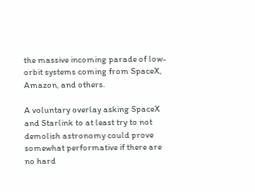the massive incoming parade of low-orbit systems coming from SpaceX, Amazon, and others.

A voluntary overlay asking SpaceX and Starlink to at least try to not demolish astronomy could prove somewhat performative if there are no hard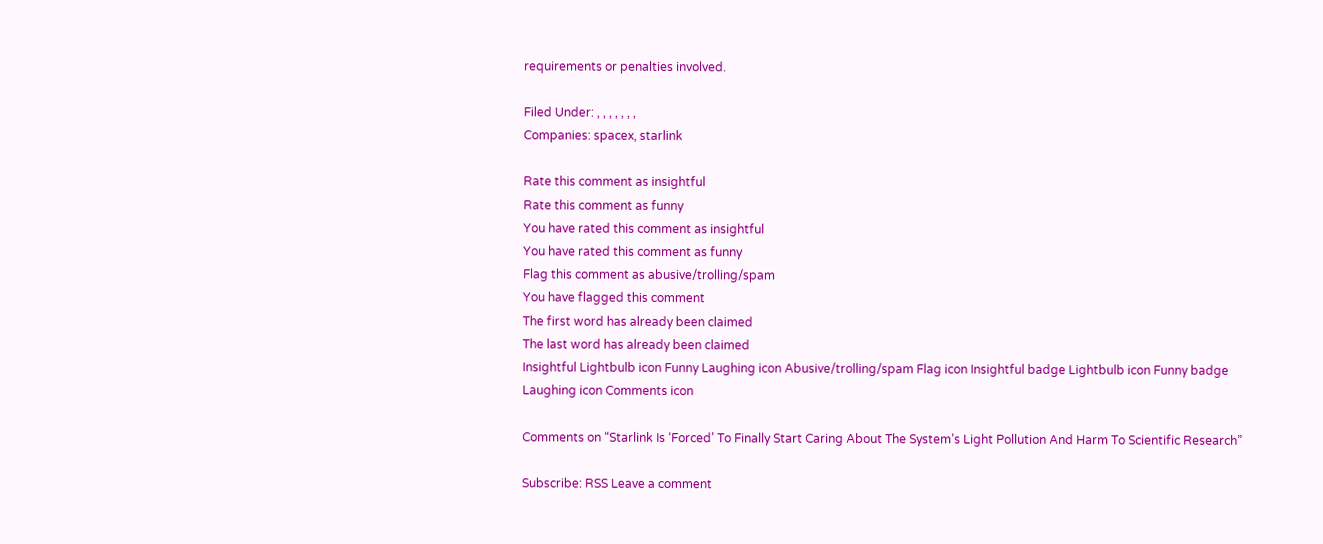requirements or penalties involved.

Filed Under: , , , , , , ,
Companies: spacex, starlink

Rate this comment as insightful
Rate this comment as funny
You have rated this comment as insightful
You have rated this comment as funny
Flag this comment as abusive/trolling/spam
You have flagged this comment
The first word has already been claimed
The last word has already been claimed
Insightful Lightbulb icon Funny Laughing icon Abusive/trolling/spam Flag icon Insightful badge Lightbulb icon Funny badge Laughing icon Comments icon

Comments on “Starlink Is ‘Forced’ To Finally Start Caring About The System’s Light Pollution And Harm To Scientific Research”

Subscribe: RSS Leave a comment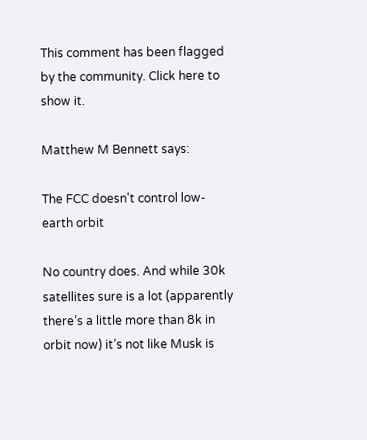This comment has been flagged by the community. Click here to show it.

Matthew M Bennett says:

The FCC doesn't control low-earth orbit

No country does. And while 30k satellites sure is a lot (apparently there’s a little more than 8k in orbit now) it’s not like Musk is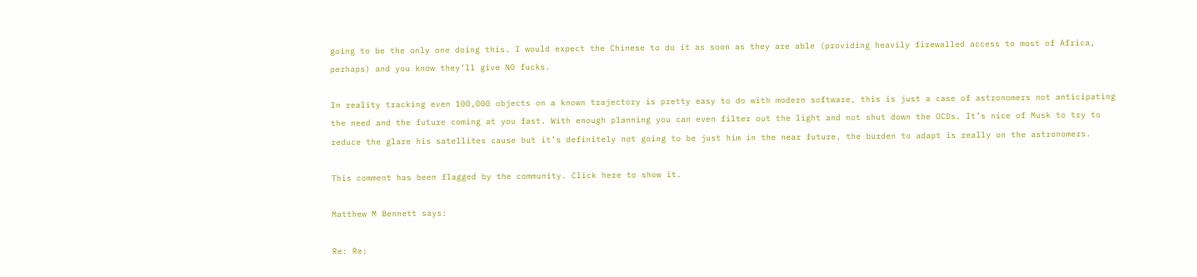going to be the only one doing this. I would expect the Chinese to do it as soon as they are able (providing heavily firewalled access to most of Africa, perhaps) and you know they’ll give NO fucks.

In reality tracking even 100,000 objects on a known trajectory is pretty easy to do with modern software, this is just a case of astronomers not anticipating the need and the future coming at you fast. With enough planning you can even filter out the light and not shut down the OCDs. It’s nice of Musk to try to reduce the glare his satellites cause but it’s definitely not going to be just him in the near future, the burden to adapt is really on the astronomers.

This comment has been flagged by the community. Click here to show it.

Matthew M Bennett says:

Re: Re: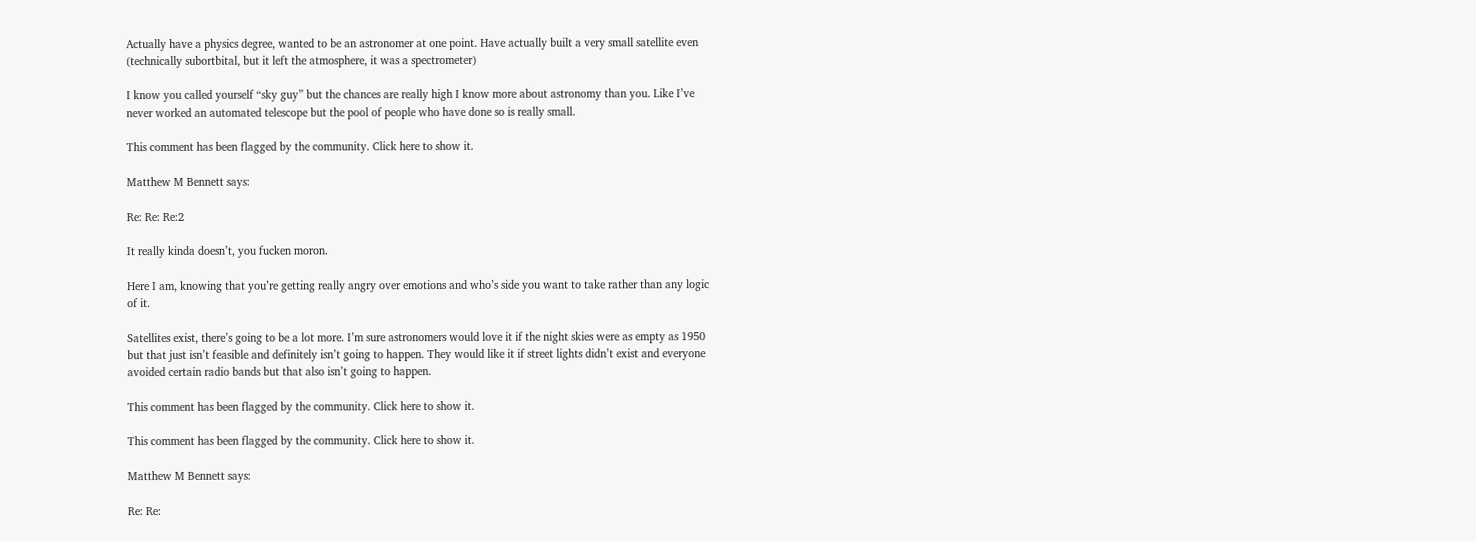Actually have a physics degree, wanted to be an astronomer at one point. Have actually built a very small satellite even (technically subortbital, but it left the atmosphere, it was a spectrometer)

I know you called yourself “sky guy” but the chances are really high I know more about astronomy than you. Like I’ve never worked an automated telescope but the pool of people who have done so is really small.

This comment has been flagged by the community. Click here to show it.

Matthew M Bennett says:

Re: Re: Re:2

It really kinda doesn’t, you fucken moron.

Here I am, knowing that you’re getting really angry over emotions and who’s side you want to take rather than any logic of it.

Satellites exist, there’s going to be a lot more. I’m sure astronomers would love it if the night skies were as empty as 1950 but that just isn’t feasible and definitely isn’t going to happen. They would like it if street lights didn’t exist and everyone avoided certain radio bands but that also isn’t going to happen.

This comment has been flagged by the community. Click here to show it.

This comment has been flagged by the community. Click here to show it.

Matthew M Bennett says:

Re: Re: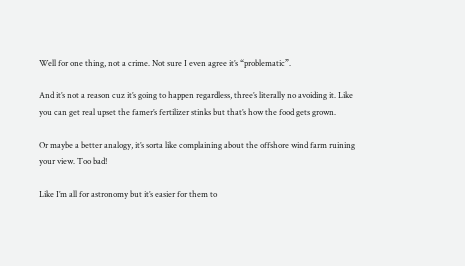Well for one thing, not a crime. Not sure I even agree it’s “problematic”.

And it’s not a reason cuz it’s going to happen regardless, three’s literally no avoiding it. Like you can get real upset the famer’s fertilizer stinks but that’s how the food gets grown.

Or maybe a better analogy, it’s sorta like complaining about the offshore wind farm ruining your view. Too bad!

Like I’m all for astronomy but it’s easier for them to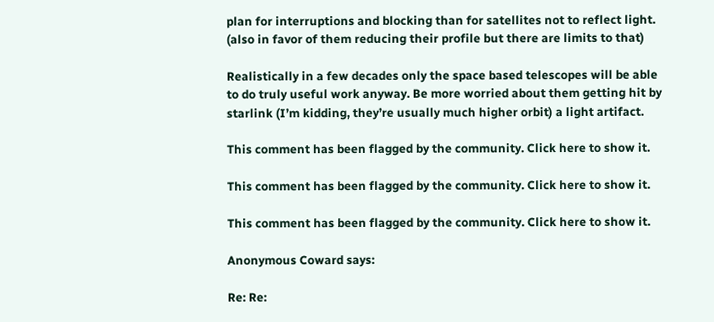plan for interruptions and blocking than for satellites not to reflect light. (also in favor of them reducing their profile but there are limits to that)

Realistically in a few decades only the space based telescopes will be able to do truly useful work anyway. Be more worried about them getting hit by starlink (I’m kidding, they’re usually much higher orbit) a light artifact.

This comment has been flagged by the community. Click here to show it.

This comment has been flagged by the community. Click here to show it.

This comment has been flagged by the community. Click here to show it.

Anonymous Coward says:

Re: Re: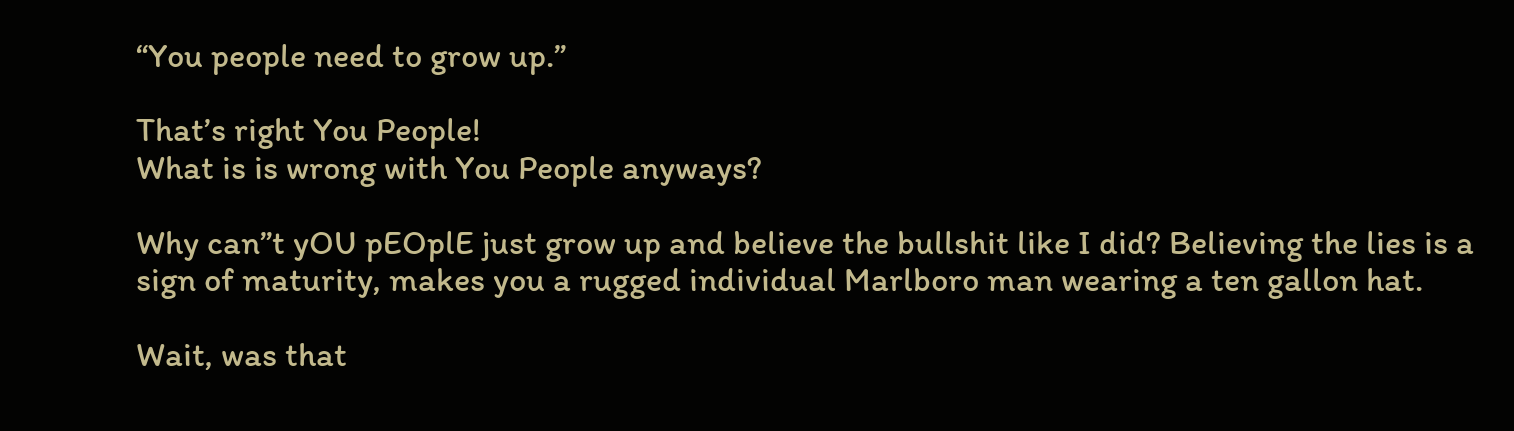“You people need to grow up.”

That’s right You People!
What is is wrong with You People anyways?

Why can”t yOU pEOplE just grow up and believe the bullshit like I did? Believing the lies is a sign of maturity, makes you a rugged individual Marlboro man wearing a ten gallon hat.

Wait, was that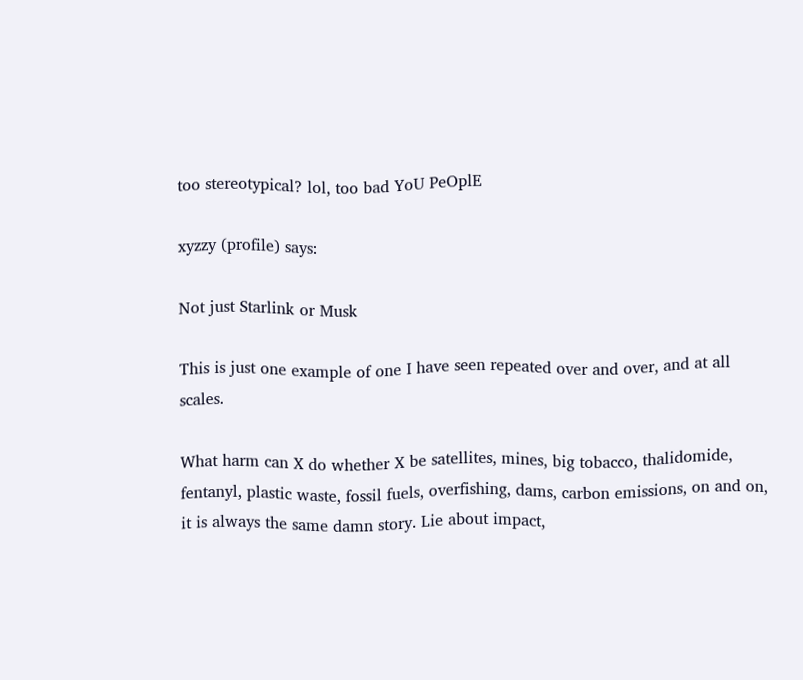too stereotypical? lol, too bad YoU PeOplE

xyzzy (profile) says:

Not just Starlink or Musk

This is just one example of one I have seen repeated over and over, and at all scales.

What harm can X do whether X be satellites, mines, big tobacco, thalidomide, fentanyl, plastic waste, fossil fuels, overfishing, dams, carbon emissions, on and on, it is always the same damn story. Lie about impact,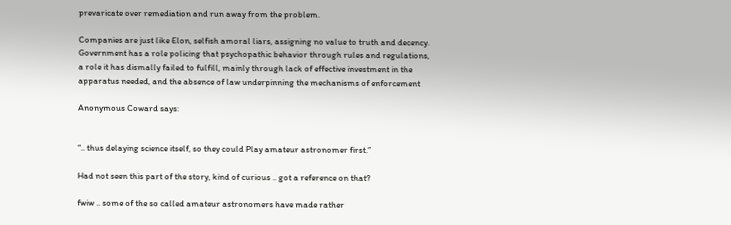prevaricate over remediation and run away from the problem.

Companies are just like Elon, selfish amoral liars, assigning no value to truth and decency. Government has a role policing that psychopathic behavior through rules and regulations, a role it has dismally failed to fulfill, mainly through lack of effective investment in the apparatus needed, and the absence of law underpinning the mechanisms of enforcement

Anonymous Coward says:


“.. thus delaying science itself, so they could Play amateur astronomer first.”

Had not seen this part of the story, kind of curious .. got a reference on that?

fwiw .. some of the so called amateur astronomers have made rather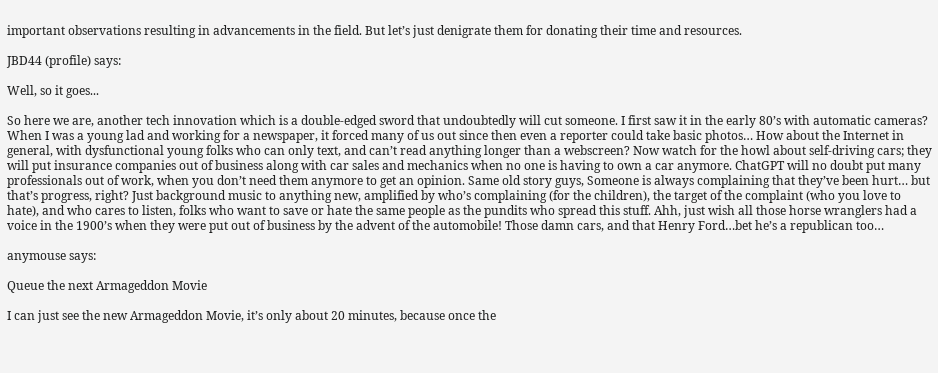important observations resulting in advancements in the field. But let’s just denigrate them for donating their time and resources.

JBD44 (profile) says:

Well, so it goes...

So here we are, another tech innovation which is a double-edged sword that undoubtedly will cut someone. I first saw it in the early 80’s with automatic cameras? When I was a young lad and working for a newspaper, it forced many of us out since then even a reporter could take basic photos… How about the Internet in general, with dysfunctional young folks who can only text, and can’t read anything longer than a webscreen? Now watch for the howl about self-driving cars; they will put insurance companies out of business along with car sales and mechanics when no one is having to own a car anymore. ChatGPT will no doubt put many professionals out of work, when you don’t need them anymore to get an opinion. Same old story guys, Someone is always complaining that they’ve been hurt… but that’s progress, right? Just background music to anything new, amplified by who’s complaining (for the children), the target of the complaint (who you love to hate), and who cares to listen, folks who want to save or hate the same people as the pundits who spread this stuff. Ahh, just wish all those horse wranglers had a voice in the 1900’s when they were put out of business by the advent of the automobile! Those damn cars, and that Henry Ford…bet he’s a republican too…

anymouse says:

Queue the next Armageddon Movie

I can just see the new Armageddon Movie, it’s only about 20 minutes, because once the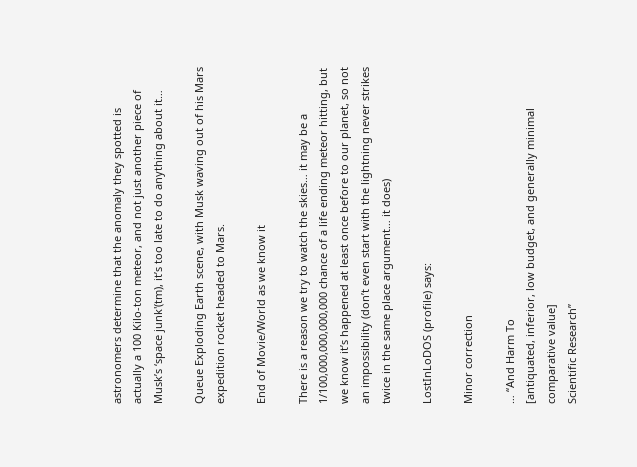astronomers determine that the anomaly they spotted is actually a 100 Kilo-ton meteor, and not just another piece of Musk’s ‘space junk'(tm), it’s too late to do anything about it…

Queue Exploding Earth scene, with Musk waving out of his Mars expedition rocket headed to Mars.

End of Movie/World as we know it

There is a reason we try to watch the skies… it may be a 1/100,000,000,000,000 chance of a life ending meteor hitting, but we know it’s happened at least once before to our planet, so not an impossibility (don’t even start with the lightning never strikes twice in the same place argument… it does)

LostInLoDOS (profile) says:

Minor correction

… “And Harm To
[antiquated, inferior, low budget, and generally minimal comparative value]
Scientific Research”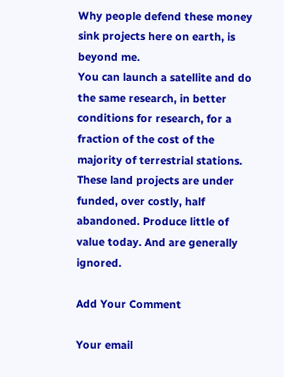Why people defend these money sink projects here on earth, is beyond me.
You can launch a satellite and do the same research, in better conditions for research, for a fraction of the cost of the majority of terrestrial stations.
These land projects are under funded, over costly, half abandoned. Produce little of value today. And are generally ignored.

Add Your Comment

Your email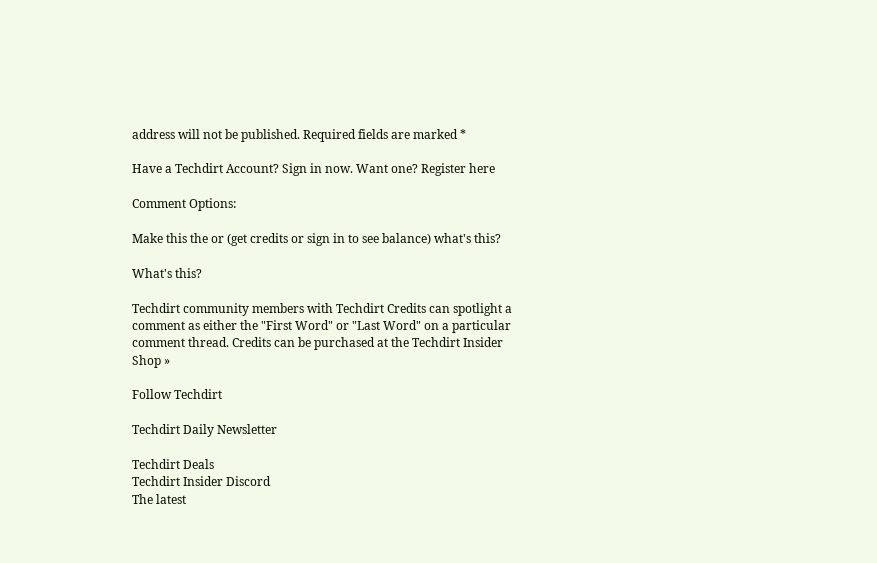address will not be published. Required fields are marked *

Have a Techdirt Account? Sign in now. Want one? Register here

Comment Options:

Make this the or (get credits or sign in to see balance) what's this?

What's this?

Techdirt community members with Techdirt Credits can spotlight a comment as either the "First Word" or "Last Word" on a particular comment thread. Credits can be purchased at the Techdirt Insider Shop »

Follow Techdirt

Techdirt Daily Newsletter

Techdirt Deals
Techdirt Insider Discord
The latest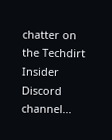chatter on the Techdirt Insider Discord channel...